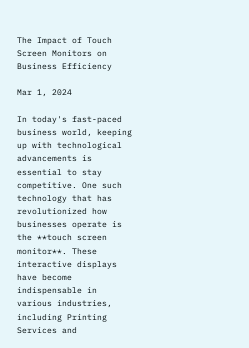The Impact of Touch Screen Monitors on Business Efficiency

Mar 1, 2024

In today's fast-paced business world, keeping up with technological advancements is essential to stay competitive. One such technology that has revolutionized how businesses operate is the **touch screen monitor**. These interactive displays have become indispensable in various industries, including Printing Services and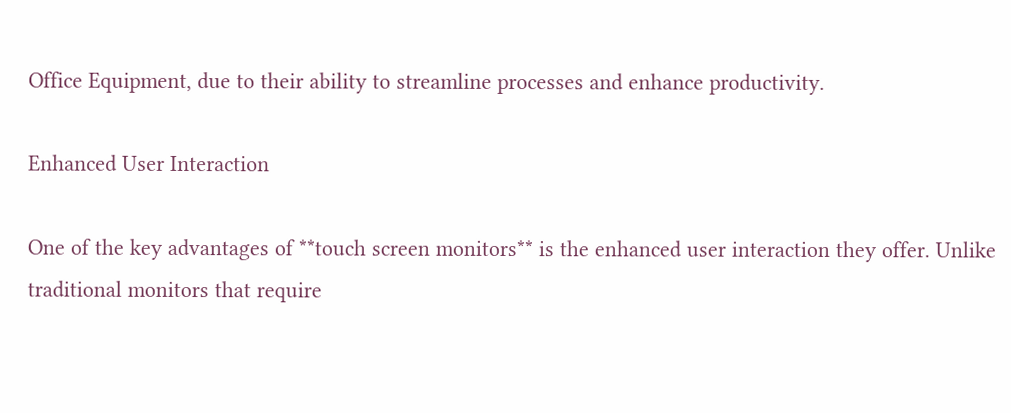Office Equipment, due to their ability to streamline processes and enhance productivity.

Enhanced User Interaction

One of the key advantages of **touch screen monitors** is the enhanced user interaction they offer. Unlike traditional monitors that require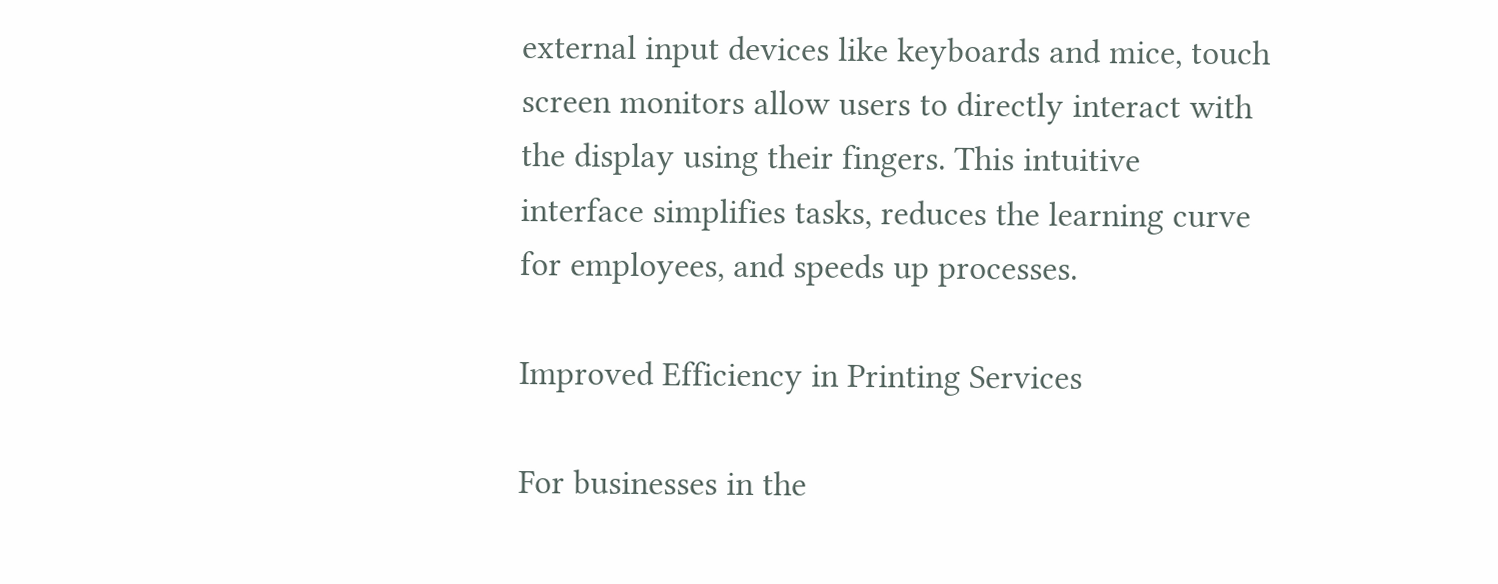external input devices like keyboards and mice, touch screen monitors allow users to directly interact with the display using their fingers. This intuitive interface simplifies tasks, reduces the learning curve for employees, and speeds up processes.

Improved Efficiency in Printing Services

For businesses in the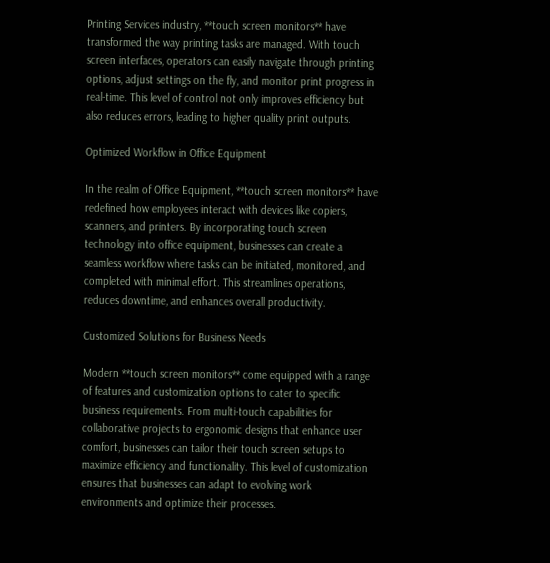Printing Services industry, **touch screen monitors** have transformed the way printing tasks are managed. With touch screen interfaces, operators can easily navigate through printing options, adjust settings on the fly, and monitor print progress in real-time. This level of control not only improves efficiency but also reduces errors, leading to higher quality print outputs.

Optimized Workflow in Office Equipment

In the realm of Office Equipment, **touch screen monitors** have redefined how employees interact with devices like copiers, scanners, and printers. By incorporating touch screen technology into office equipment, businesses can create a seamless workflow where tasks can be initiated, monitored, and completed with minimal effort. This streamlines operations, reduces downtime, and enhances overall productivity.

Customized Solutions for Business Needs

Modern **touch screen monitors** come equipped with a range of features and customization options to cater to specific business requirements. From multi-touch capabilities for collaborative projects to ergonomic designs that enhance user comfort, businesses can tailor their touch screen setups to maximize efficiency and functionality. This level of customization ensures that businesses can adapt to evolving work environments and optimize their processes.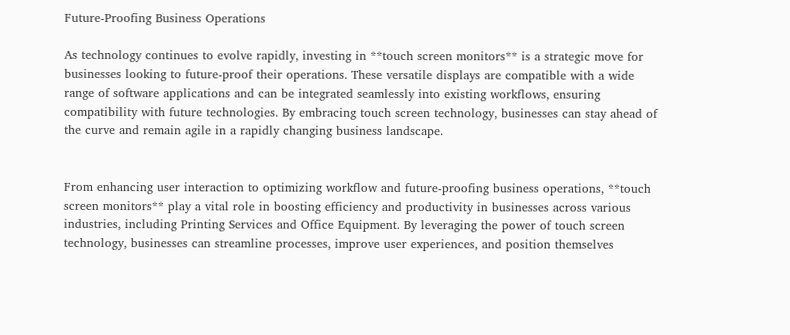Future-Proofing Business Operations

As technology continues to evolve rapidly, investing in **touch screen monitors** is a strategic move for businesses looking to future-proof their operations. These versatile displays are compatible with a wide range of software applications and can be integrated seamlessly into existing workflows, ensuring compatibility with future technologies. By embracing touch screen technology, businesses can stay ahead of the curve and remain agile in a rapidly changing business landscape.


From enhancing user interaction to optimizing workflow and future-proofing business operations, **touch screen monitors** play a vital role in boosting efficiency and productivity in businesses across various industries, including Printing Services and Office Equipment. By leveraging the power of touch screen technology, businesses can streamline processes, improve user experiences, and position themselves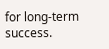for long-term success.